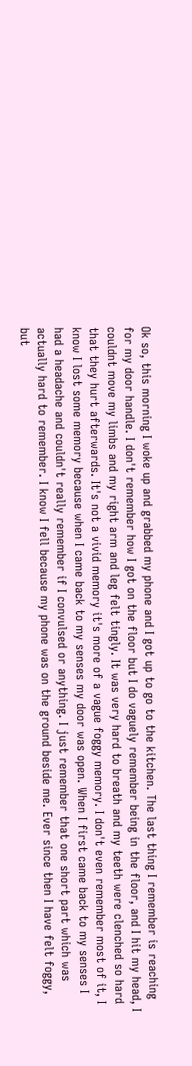Ok so, this morning I woke up and grabbed my phone and I got up to go to the kitchen. The last thing I remember is reaching for my door handle. I don't remember how I got on the floor but I do vaguely remember being in the floor, and I hit my head, I couldnt move my limbs and my right arm and leg felt tingly. It was very hard to breath and my teeth were clenched so hard that they hurt afterwards. It's not a vivid memory it's more of a vague foggy memory. I don't even remember most of it, I know I lost some memory because when I came back to my senses my door was open. When I first came back to my senses I had a headache and couldn't really remember if I convulsed or anything. I just remember that one short part which was actually hard to remember. I know I fell because my phone was on the ground beside me. Ever since then I have felt foggy, but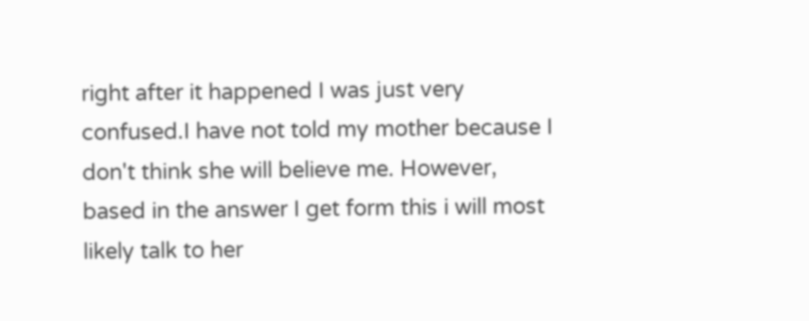right after it happened I was just very confused.I have not told my mother because I don't think she will believe me. However, based in the answer I get form this i will most likely talk to her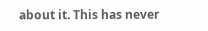about it. This has never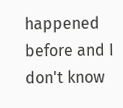happened before and I don't know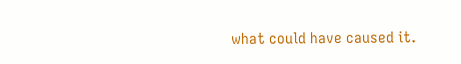what could have caused it.